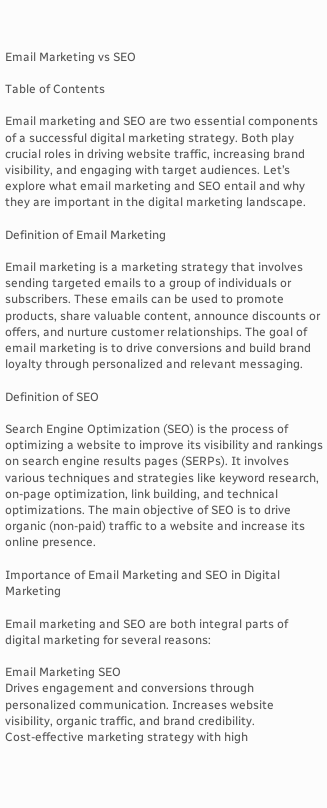Email Marketing vs SEO

Table of Contents

Email marketing and SEO are two essential components of a successful digital marketing strategy. Both play crucial roles in driving website traffic, increasing brand visibility, and engaging with target audiences. Let’s explore what email marketing and SEO entail and why they are important in the digital marketing landscape.

Definition of Email Marketing

Email marketing is a marketing strategy that involves sending targeted emails to a group of individuals or subscribers. These emails can be used to promote products, share valuable content, announce discounts or offers, and nurture customer relationships. The goal of email marketing is to drive conversions and build brand loyalty through personalized and relevant messaging.

Definition of SEO

Search Engine Optimization (SEO) is the process of optimizing a website to improve its visibility and rankings on search engine results pages (SERPs). It involves various techniques and strategies like keyword research, on-page optimization, link building, and technical optimizations. The main objective of SEO is to drive organic (non-paid) traffic to a website and increase its online presence.

Importance of Email Marketing and SEO in Digital Marketing

Email marketing and SEO are both integral parts of digital marketing for several reasons:

Email Marketing SEO
Drives engagement and conversions through personalized communication. Increases website visibility, organic traffic, and brand credibility.
Cost-effective marketing strategy with high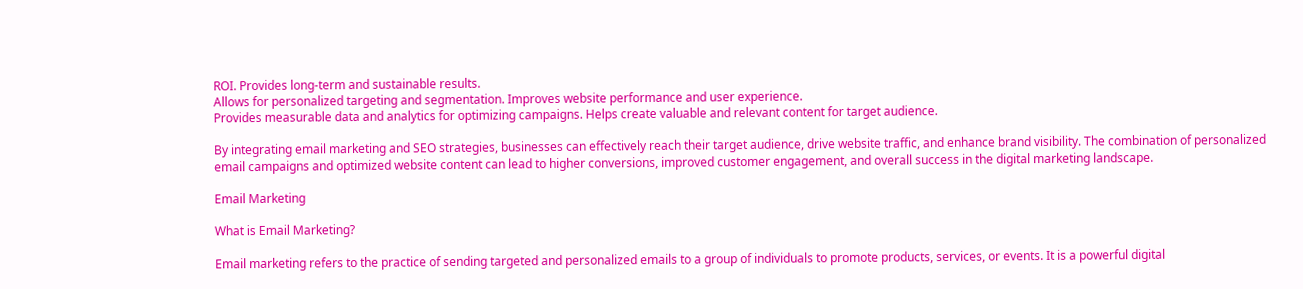ROI. Provides long-term and sustainable results.
Allows for personalized targeting and segmentation. Improves website performance and user experience.
Provides measurable data and analytics for optimizing campaigns. Helps create valuable and relevant content for target audience.

By integrating email marketing and SEO strategies, businesses can effectively reach their target audience, drive website traffic, and enhance brand visibility. The combination of personalized email campaigns and optimized website content can lead to higher conversions, improved customer engagement, and overall success in the digital marketing landscape.

Email Marketing

What is Email Marketing?

Email marketing refers to the practice of sending targeted and personalized emails to a group of individuals to promote products, services, or events. It is a powerful digital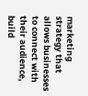marketing strategy that allows businesses to connect with their audience, build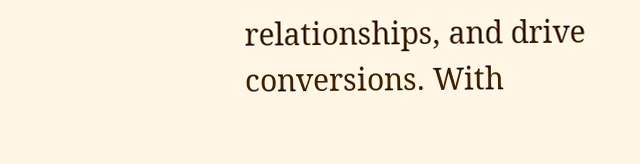relationships, and drive conversions. With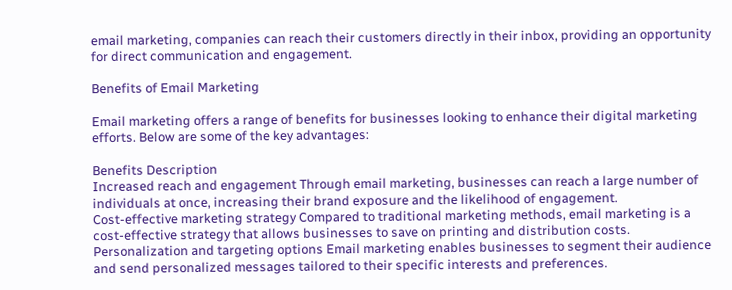email marketing, companies can reach their customers directly in their inbox, providing an opportunity for direct communication and engagement.

Benefits of Email Marketing

Email marketing offers a range of benefits for businesses looking to enhance their digital marketing efforts. Below are some of the key advantages:

Benefits Description
Increased reach and engagement Through email marketing, businesses can reach a large number of individuals at once, increasing their brand exposure and the likelihood of engagement.
Cost-effective marketing strategy Compared to traditional marketing methods, email marketing is a cost-effective strategy that allows businesses to save on printing and distribution costs.
Personalization and targeting options Email marketing enables businesses to segment their audience and send personalized messages tailored to their specific interests and preferences.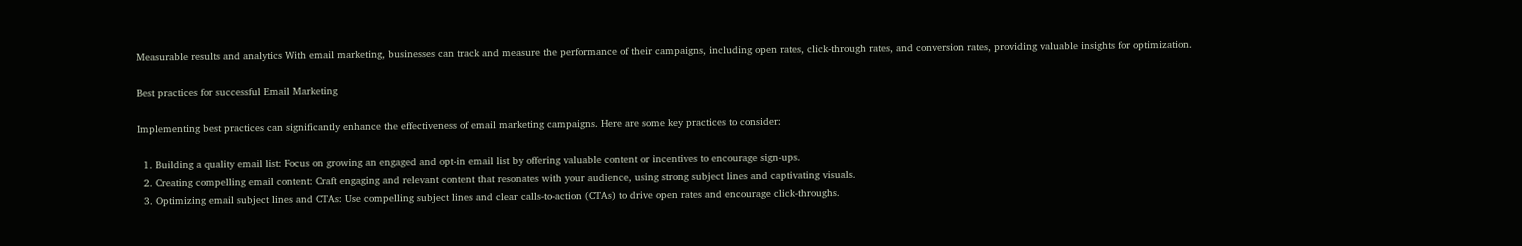Measurable results and analytics With email marketing, businesses can track and measure the performance of their campaigns, including open rates, click-through rates, and conversion rates, providing valuable insights for optimization.

Best practices for successful Email Marketing

Implementing best practices can significantly enhance the effectiveness of email marketing campaigns. Here are some key practices to consider:

  1. Building a quality email list: Focus on growing an engaged and opt-in email list by offering valuable content or incentives to encourage sign-ups.
  2. Creating compelling email content: Craft engaging and relevant content that resonates with your audience, using strong subject lines and captivating visuals.
  3. Optimizing email subject lines and CTAs: Use compelling subject lines and clear calls-to-action (CTAs) to drive open rates and encourage click-throughs.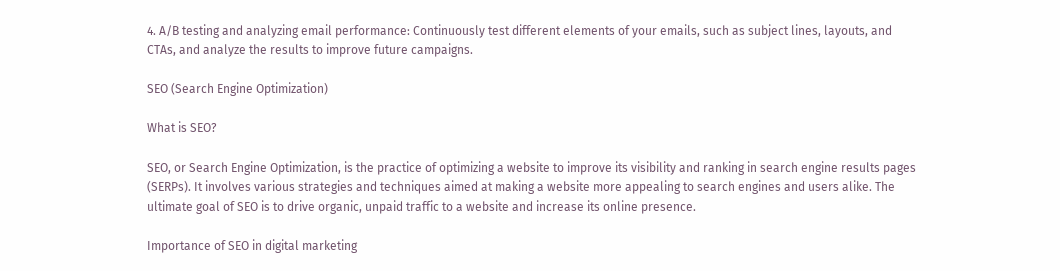4. A/B testing and analyzing email performance: Continuously test different elements of your emails, such as subject lines, layouts, and CTAs, and analyze the results to improve future campaigns.

SEO (Search Engine Optimization)

What is SEO?

SEO, or Search Engine Optimization, is the practice of optimizing a website to improve its visibility and ranking in search engine results pages (SERPs). It involves various strategies and techniques aimed at making a website more appealing to search engines and users alike. The ultimate goal of SEO is to drive organic, unpaid traffic to a website and increase its online presence.

Importance of SEO in digital marketing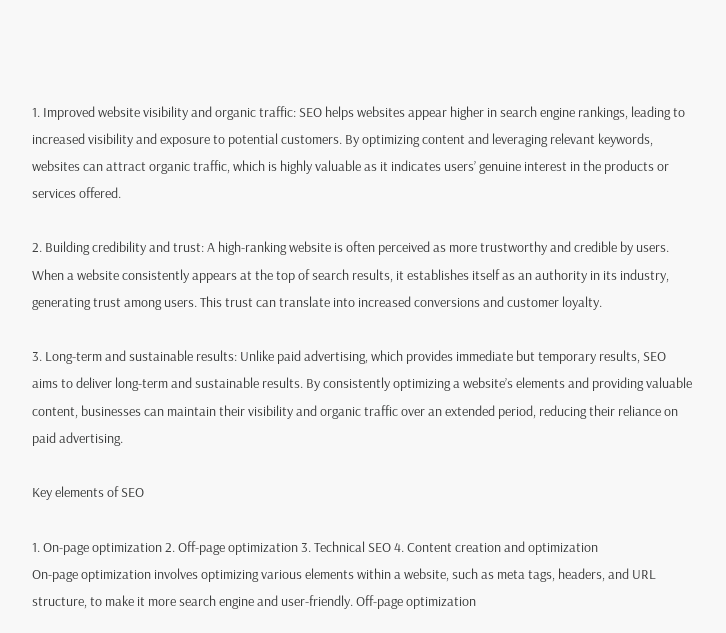1. Improved website visibility and organic traffic: SEO helps websites appear higher in search engine rankings, leading to increased visibility and exposure to potential customers. By optimizing content and leveraging relevant keywords, websites can attract organic traffic, which is highly valuable as it indicates users’ genuine interest in the products or services offered.

2. Building credibility and trust: A high-ranking website is often perceived as more trustworthy and credible by users. When a website consistently appears at the top of search results, it establishes itself as an authority in its industry, generating trust among users. This trust can translate into increased conversions and customer loyalty.

3. Long-term and sustainable results: Unlike paid advertising, which provides immediate but temporary results, SEO aims to deliver long-term and sustainable results. By consistently optimizing a website’s elements and providing valuable content, businesses can maintain their visibility and organic traffic over an extended period, reducing their reliance on paid advertising.

Key elements of SEO

1. On-page optimization 2. Off-page optimization 3. Technical SEO 4. Content creation and optimization
On-page optimization involves optimizing various elements within a website, such as meta tags, headers, and URL structure, to make it more search engine and user-friendly. Off-page optimization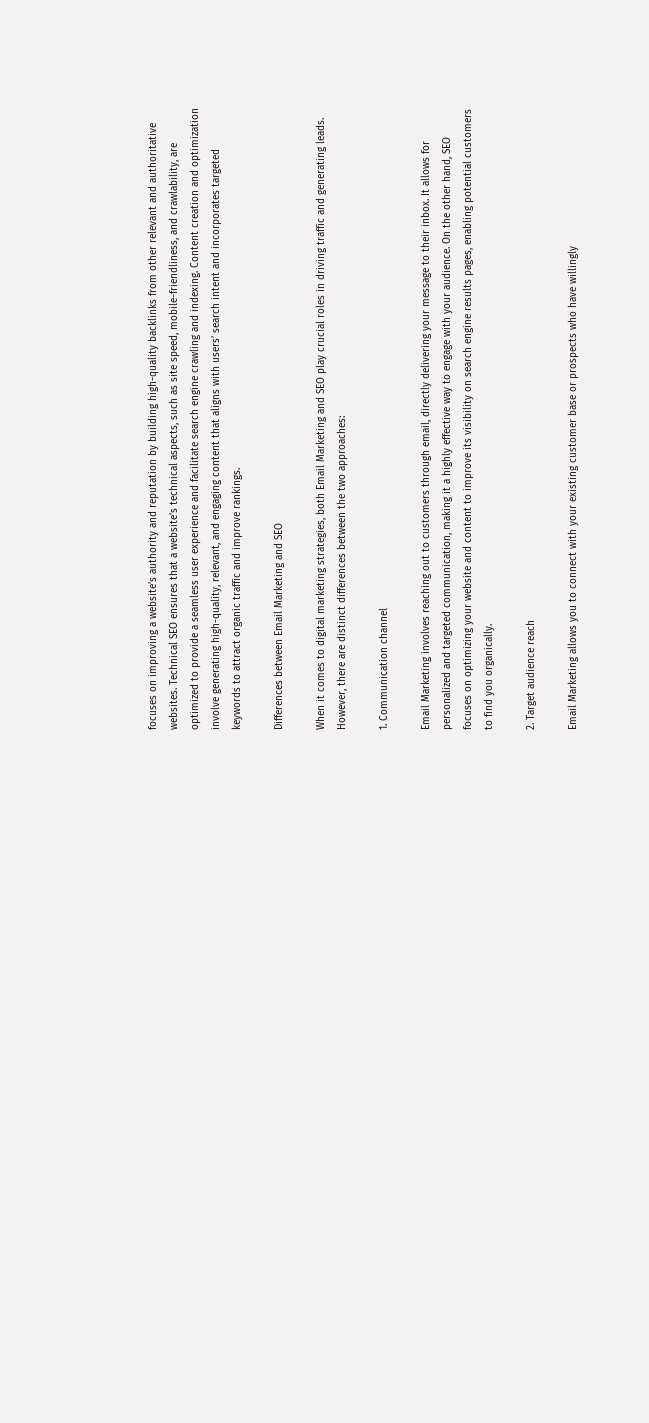focuses on improving a website’s authority and reputation by building high-quality backlinks from other relevant and authoritative websites. Technical SEO ensures that a website’s technical aspects, such as site speed, mobile-friendliness, and crawlability, are optimized to provide a seamless user experience and facilitate search engine crawling and indexing. Content creation and optimization involve generating high-quality, relevant, and engaging content that aligns with users’ search intent and incorporates targeted keywords to attract organic traffic and improve rankings.

Differences between Email Marketing and SEO

When it comes to digital marketing strategies, both Email Marketing and SEO play crucial roles in driving traffic and generating leads. However, there are distinct differences between the two approaches:

1. Communication channel

Email Marketing involves reaching out to customers through email, directly delivering your message to their inbox. It allows for personalized and targeted communication, making it a highly effective way to engage with your audience. On the other hand, SEO focuses on optimizing your website and content to improve its visibility on search engine results pages, enabling potential customers to find you organically.

2. Target audience reach

Email Marketing allows you to connect with your existing customer base or prospects who have willingly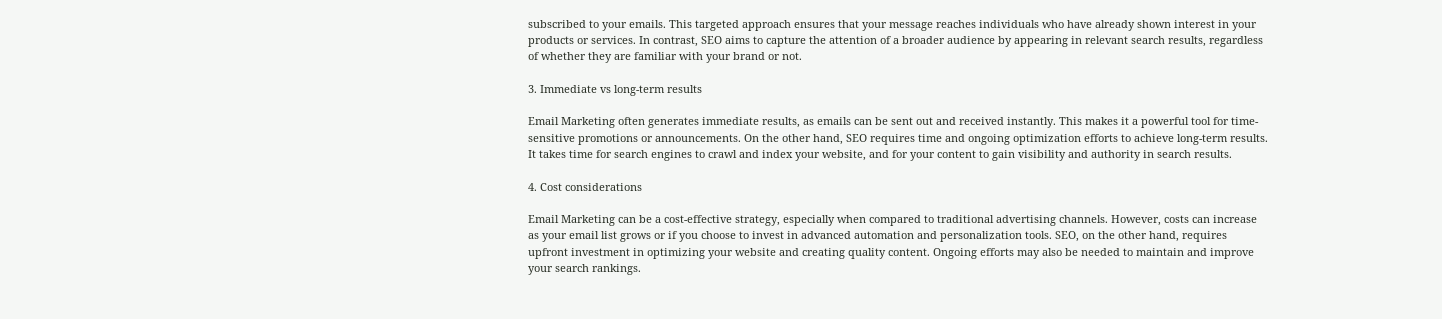subscribed to your emails. This targeted approach ensures that your message reaches individuals who have already shown interest in your products or services. In contrast, SEO aims to capture the attention of a broader audience by appearing in relevant search results, regardless of whether they are familiar with your brand or not.

3. Immediate vs long-term results

Email Marketing often generates immediate results, as emails can be sent out and received instantly. This makes it a powerful tool for time-sensitive promotions or announcements. On the other hand, SEO requires time and ongoing optimization efforts to achieve long-term results. It takes time for search engines to crawl and index your website, and for your content to gain visibility and authority in search results.

4. Cost considerations

Email Marketing can be a cost-effective strategy, especially when compared to traditional advertising channels. However, costs can increase as your email list grows or if you choose to invest in advanced automation and personalization tools. SEO, on the other hand, requires upfront investment in optimizing your website and creating quality content. Ongoing efforts may also be needed to maintain and improve your search rankings.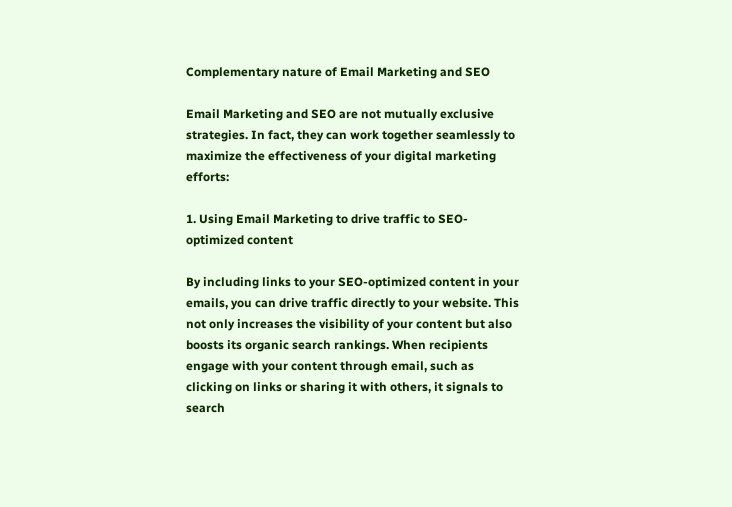Complementary nature of Email Marketing and SEO

Email Marketing and SEO are not mutually exclusive strategies. In fact, they can work together seamlessly to maximize the effectiveness of your digital marketing efforts:

1. Using Email Marketing to drive traffic to SEO-optimized content

By including links to your SEO-optimized content in your emails, you can drive traffic directly to your website. This not only increases the visibility of your content but also boosts its organic search rankings. When recipients engage with your content through email, such as clicking on links or sharing it with others, it signals to search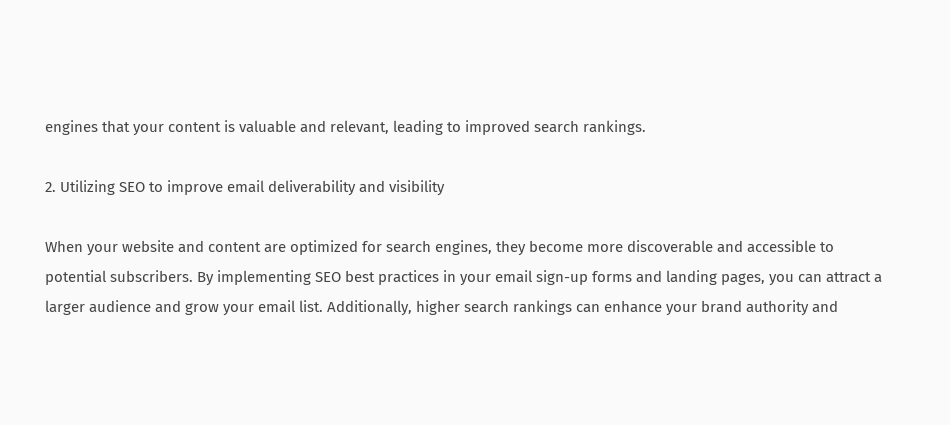engines that your content is valuable and relevant, leading to improved search rankings.

2. Utilizing SEO to improve email deliverability and visibility

When your website and content are optimized for search engines, they become more discoverable and accessible to potential subscribers. By implementing SEO best practices in your email sign-up forms and landing pages, you can attract a larger audience and grow your email list. Additionally, higher search rankings can enhance your brand authority and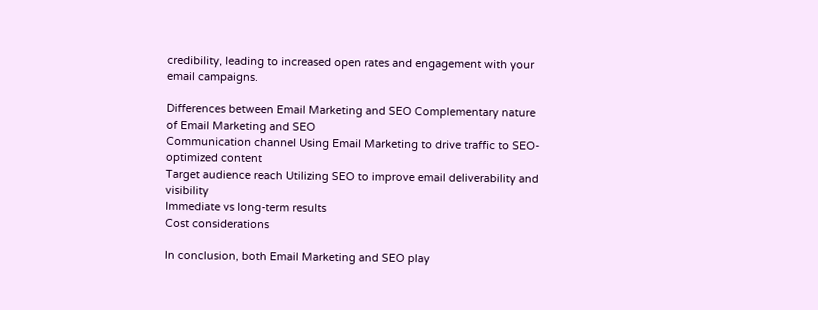credibility, leading to increased open rates and engagement with your email campaigns.

Differences between Email Marketing and SEO Complementary nature of Email Marketing and SEO
Communication channel Using Email Marketing to drive traffic to SEO-optimized content
Target audience reach Utilizing SEO to improve email deliverability and visibility
Immediate vs long-term results
Cost considerations

In conclusion, both Email Marketing and SEO play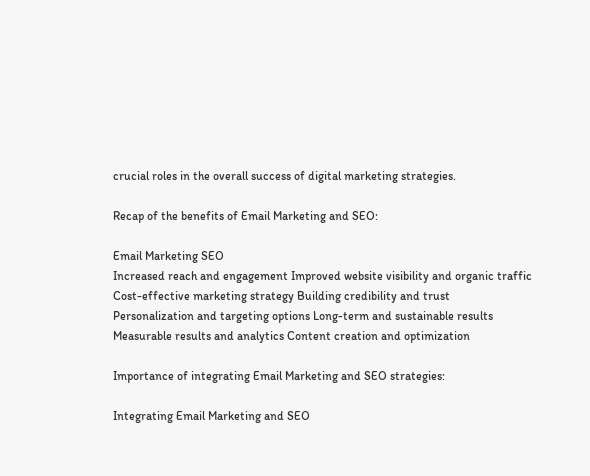crucial roles in the overall success of digital marketing strategies.

Recap of the benefits of Email Marketing and SEO:

Email Marketing SEO
Increased reach and engagement Improved website visibility and organic traffic
Cost-effective marketing strategy Building credibility and trust
Personalization and targeting options Long-term and sustainable results
Measurable results and analytics Content creation and optimization

Importance of integrating Email Marketing and SEO strategies:

Integrating Email Marketing and SEO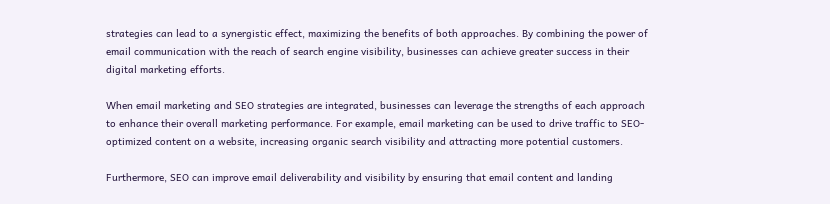strategies can lead to a synergistic effect, maximizing the benefits of both approaches. By combining the power of email communication with the reach of search engine visibility, businesses can achieve greater success in their digital marketing efforts.

When email marketing and SEO strategies are integrated, businesses can leverage the strengths of each approach to enhance their overall marketing performance. For example, email marketing can be used to drive traffic to SEO-optimized content on a website, increasing organic search visibility and attracting more potential customers.

Furthermore, SEO can improve email deliverability and visibility by ensuring that email content and landing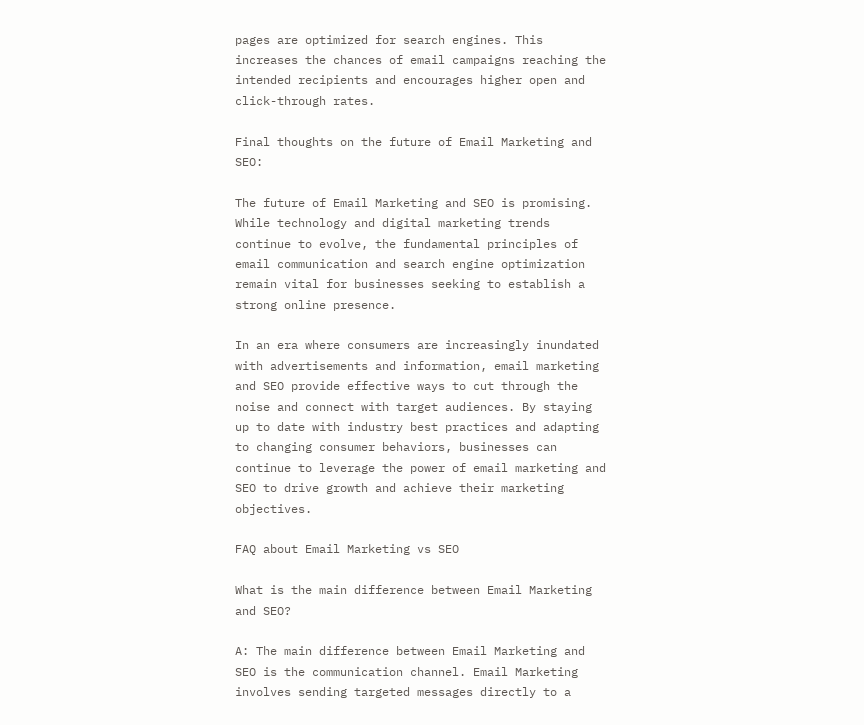pages are optimized for search engines. This increases the chances of email campaigns reaching the intended recipients and encourages higher open and click-through rates.

Final thoughts on the future of Email Marketing and SEO:

The future of Email Marketing and SEO is promising. While technology and digital marketing trends continue to evolve, the fundamental principles of email communication and search engine optimization remain vital for businesses seeking to establish a strong online presence.

In an era where consumers are increasingly inundated with advertisements and information, email marketing and SEO provide effective ways to cut through the noise and connect with target audiences. By staying up to date with industry best practices and adapting to changing consumer behaviors, businesses can continue to leverage the power of email marketing and SEO to drive growth and achieve their marketing objectives.

FAQ about Email Marketing vs SEO

What is the main difference between Email Marketing and SEO?

A: The main difference between Email Marketing and SEO is the communication channel. Email Marketing involves sending targeted messages directly to a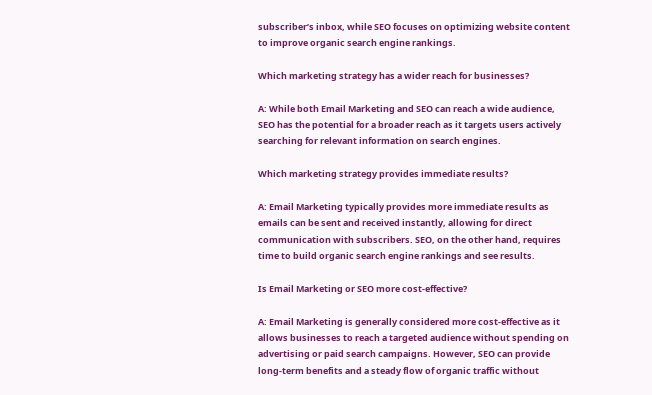subscriber’s inbox, while SEO focuses on optimizing website content to improve organic search engine rankings.

Which marketing strategy has a wider reach for businesses?

A: While both Email Marketing and SEO can reach a wide audience, SEO has the potential for a broader reach as it targets users actively searching for relevant information on search engines.

Which marketing strategy provides immediate results?

A: Email Marketing typically provides more immediate results as emails can be sent and received instantly, allowing for direct communication with subscribers. SEO, on the other hand, requires time to build organic search engine rankings and see results.

Is Email Marketing or SEO more cost-effective?

A: Email Marketing is generally considered more cost-effective as it allows businesses to reach a targeted audience without spending on advertising or paid search campaigns. However, SEO can provide long-term benefits and a steady flow of organic traffic without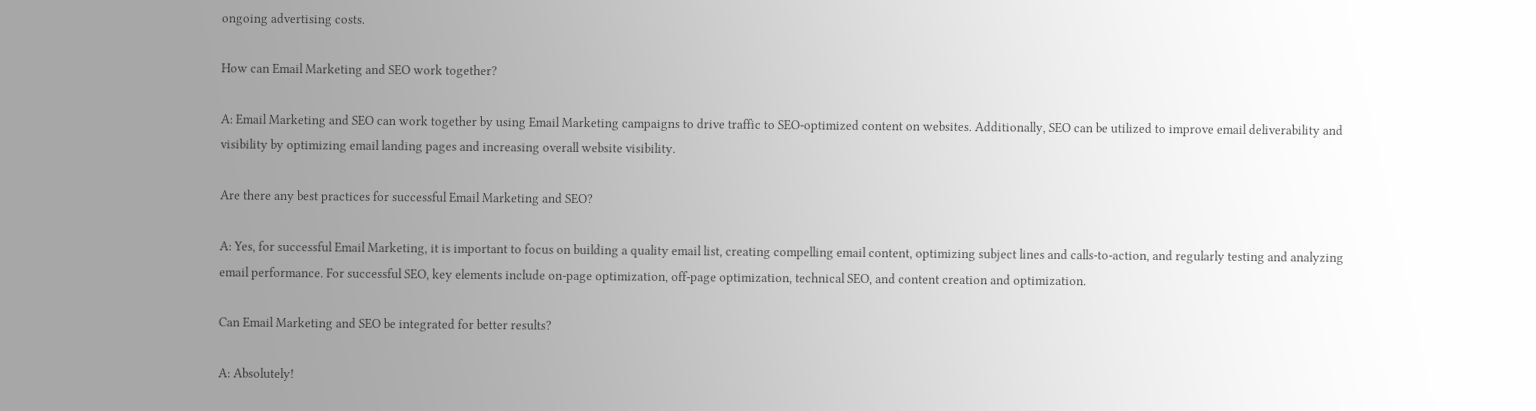ongoing advertising costs.

How can Email Marketing and SEO work together?

A: Email Marketing and SEO can work together by using Email Marketing campaigns to drive traffic to SEO-optimized content on websites. Additionally, SEO can be utilized to improve email deliverability and visibility by optimizing email landing pages and increasing overall website visibility.

Are there any best practices for successful Email Marketing and SEO?

A: Yes, for successful Email Marketing, it is important to focus on building a quality email list, creating compelling email content, optimizing subject lines and calls-to-action, and regularly testing and analyzing email performance. For successful SEO, key elements include on-page optimization, off-page optimization, technical SEO, and content creation and optimization.

Can Email Marketing and SEO be integrated for better results?

A: Absolutely!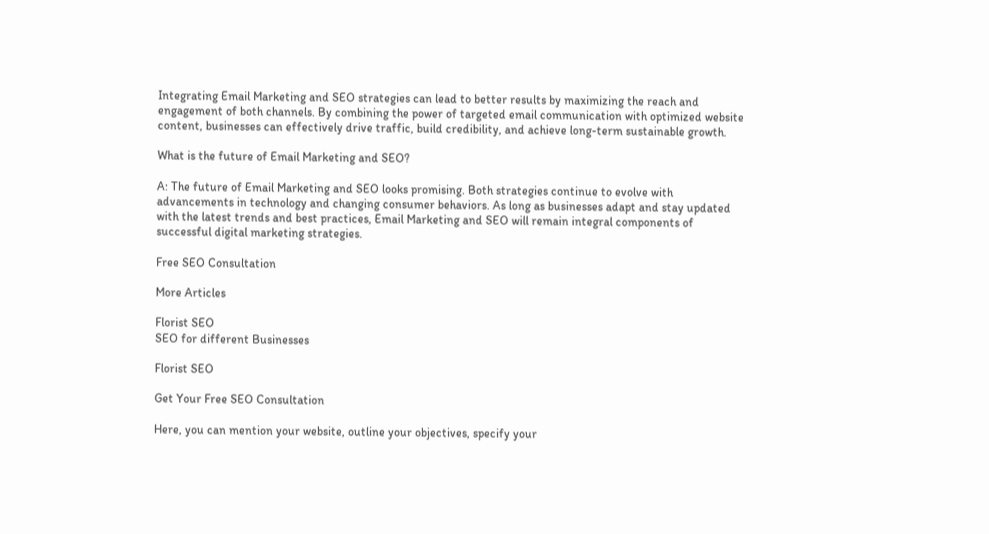Integrating Email Marketing and SEO strategies can lead to better results by maximizing the reach and engagement of both channels. By combining the power of targeted email communication with optimized website content, businesses can effectively drive traffic, build credibility, and achieve long-term sustainable growth.

What is the future of Email Marketing and SEO?

A: The future of Email Marketing and SEO looks promising. Both strategies continue to evolve with advancements in technology and changing consumer behaviors. As long as businesses adapt and stay updated with the latest trends and best practices, Email Marketing and SEO will remain integral components of successful digital marketing strategies.

Free SEO Consultation

More Articles

Florist SEO
SEO for different Businesses

Florist SEO

Get Your Free SEO Consultation

Here, you can mention your website, outline your objectives, specify your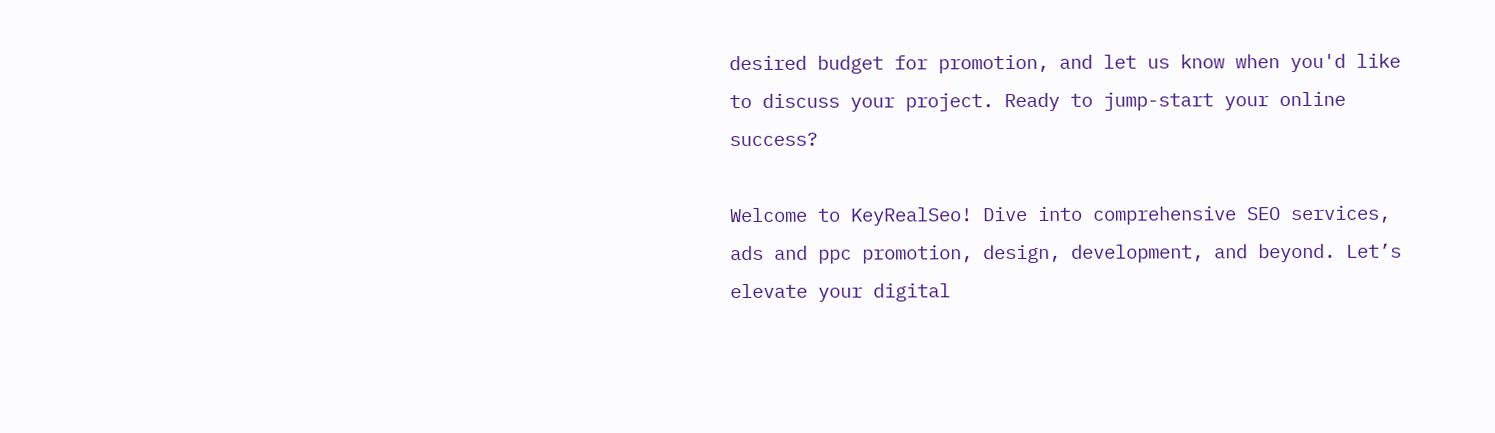desired budget for promotion, and let us know when you'd like to discuss your project. Ready to jump-start your online success?

Welcome to KeyRealSeo! Dive into comprehensive SEO services, ads and ppc promotion, design, development, and beyond. Let’s elevate your digital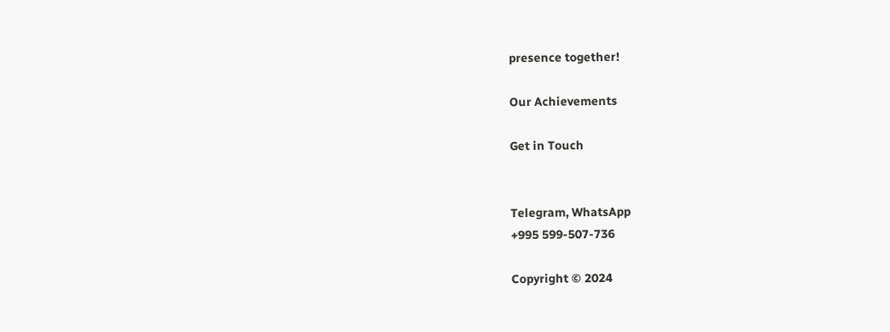presence together!

Our Achievements

Get in Touch


Telegram, WhatsApp
+995 599-507-736

Copyright © 2024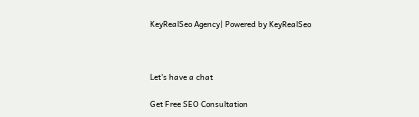KeyRealSeo Agency| Powered by KeyRealSeo



Let's have a chat

Get Free SEO Consultation